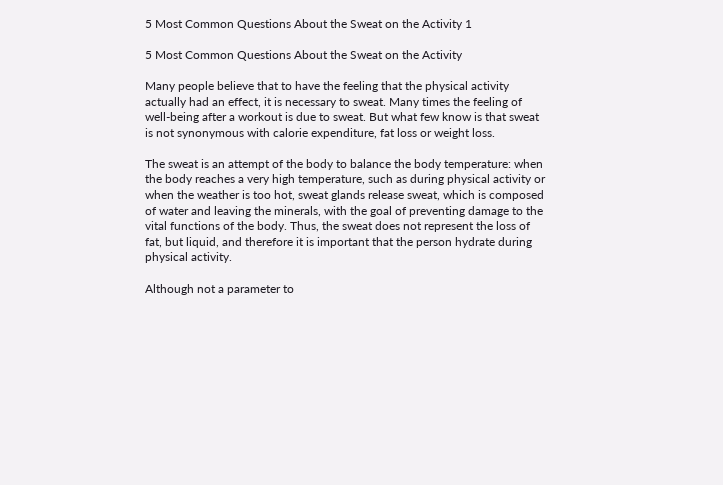5 Most Common Questions About the Sweat on the Activity 1

5 Most Common Questions About the Sweat on the Activity

Many people believe that to have the feeling that the physical activity actually had an effect, it is necessary to sweat. Many times the feeling of well-being after a workout is due to sweat. But what few know is that sweat is not synonymous with calorie expenditure, fat loss or weight loss.

The sweat is an attempt of the body to balance the body temperature: when the body reaches a very high temperature, such as during physical activity or when the weather is too hot, sweat glands release sweat, which is composed of water and leaving the minerals, with the goal of preventing damage to the vital functions of the body. Thus, the sweat does not represent the loss of fat, but liquid, and therefore it is important that the person hydrate during physical activity.

Although not a parameter to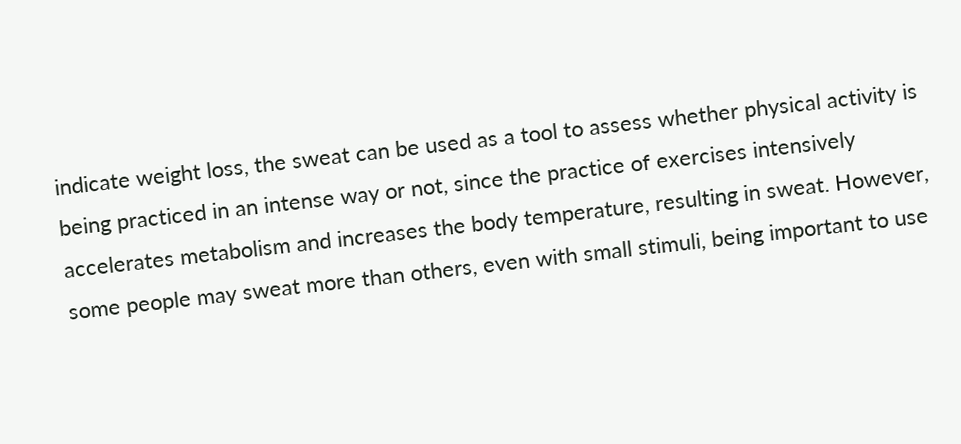indicate weight loss, the sweat can be used as a tool to assess whether physical activity is being practiced in an intense way or not, since the practice of exercises intensively accelerates metabolism and increases the body temperature, resulting in sweat. However, some people may sweat more than others, even with small stimuli, being important to use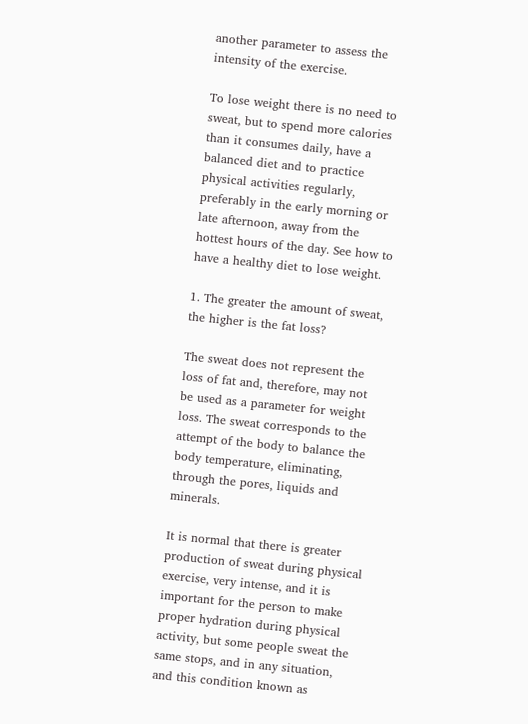another parameter to assess the intensity of the exercise.

To lose weight there is no need to sweat, but to spend more calories than it consumes daily, have a balanced diet and to practice physical activities regularly, preferably in the early morning or late afternoon, away from the hottest hours of the day. See how to have a healthy diet to lose weight.

1. The greater the amount of sweat, the higher is the fat loss?

The sweat does not represent the loss of fat and, therefore, may not be used as a parameter for weight loss. The sweat corresponds to the attempt of the body to balance the body temperature, eliminating, through the pores, liquids and minerals.

It is normal that there is greater production of sweat during physical exercise, very intense, and it is important for the person to make proper hydration during physical activity, but some people sweat the same stops, and in any situation, and this condition known as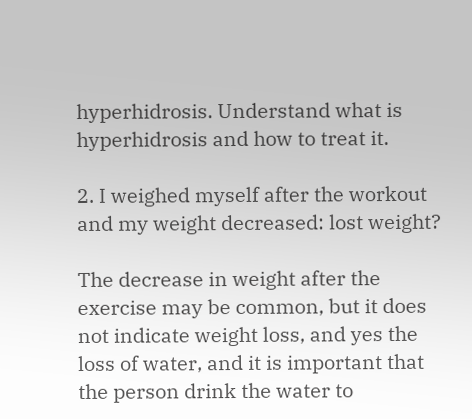hyperhidrosis. Understand what is hyperhidrosis and how to treat it.

2. I weighed myself after the workout and my weight decreased: lost weight?

The decrease in weight after the exercise may be common, but it does not indicate weight loss, and yes the loss of water, and it is important that the person drink the water to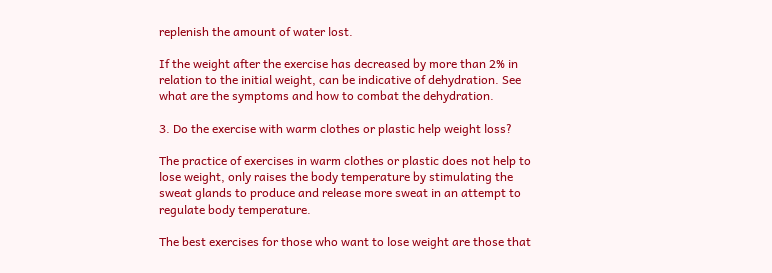replenish the amount of water lost.

If the weight after the exercise has decreased by more than 2% in relation to the initial weight, can be indicative of dehydration. See what are the symptoms and how to combat the dehydration.

3. Do the exercise with warm clothes or plastic help weight loss?

The practice of exercises in warm clothes or plastic does not help to lose weight, only raises the body temperature by stimulating the sweat glands to produce and release more sweat in an attempt to regulate body temperature.

The best exercises for those who want to lose weight are those that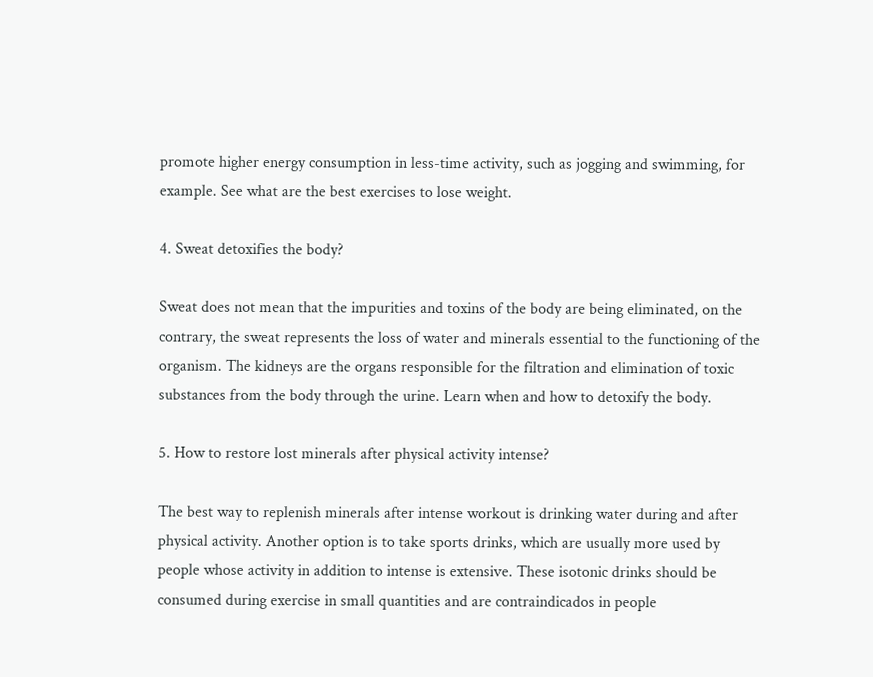promote higher energy consumption in less-time activity, such as jogging and swimming, for example. See what are the best exercises to lose weight.

4. Sweat detoxifies the body?

Sweat does not mean that the impurities and toxins of the body are being eliminated, on the contrary, the sweat represents the loss of water and minerals essential to the functioning of the organism. The kidneys are the organs responsible for the filtration and elimination of toxic substances from the body through the urine. Learn when and how to detoxify the body.

5. How to restore lost minerals after physical activity intense?

The best way to replenish minerals after intense workout is drinking water during and after physical activity. Another option is to take sports drinks, which are usually more used by people whose activity in addition to intense is extensive. These isotonic drinks should be consumed during exercise in small quantities and are contraindicados in people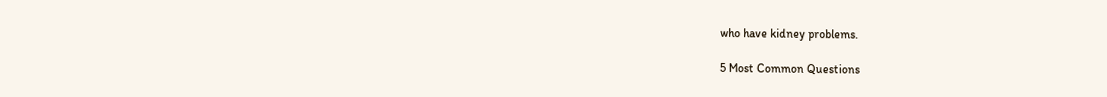who have kidney problems.

5 Most Common Questions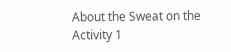About the Sweat on the Activity 1